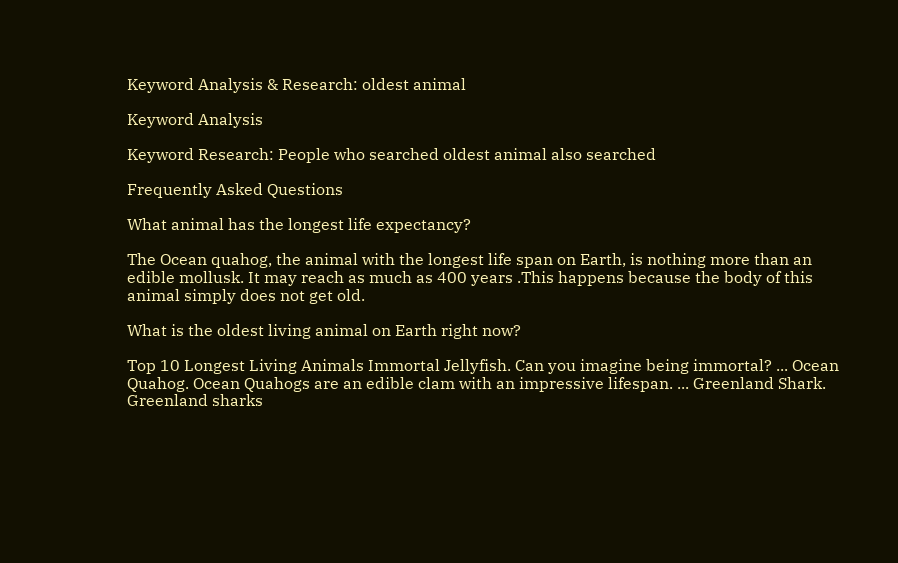Keyword Analysis & Research: oldest animal

Keyword Analysis

Keyword Research: People who searched oldest animal also searched

Frequently Asked Questions

What animal has the longest life expectancy?

The Ocean quahog, the animal with the longest life span on Earth, is nothing more than an edible mollusk. It may reach as much as 400 years .This happens because the body of this animal simply does not get old.

What is the oldest living animal on Earth right now?

Top 10 Longest Living Animals Immortal Jellyfish. Can you imagine being immortal? ... Ocean Quahog. Ocean Quahogs are an edible clam with an impressive lifespan. ... Greenland Shark. Greenland sharks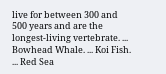live for between 300 and 500 years and are the longest-living vertebrate. ... Bowhead Whale. ... Koi Fish. ... Red Sea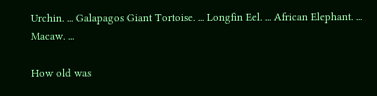Urchin. ... Galapagos Giant Tortoise. ... Longfin Eel. ... African Elephant. ... Macaw. ...

How old was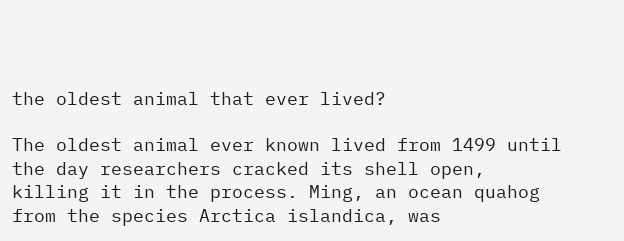the oldest animal that ever lived?

The oldest animal ever known lived from 1499 until the day researchers cracked its shell open, killing it in the process. Ming, an ocean quahog from the species Arctica islandica, was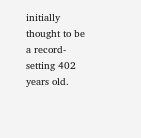initially thought to be a record-setting 402 years old.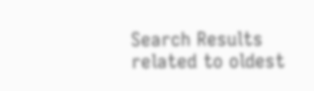Search Results related to oldest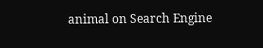animal on Search Engine